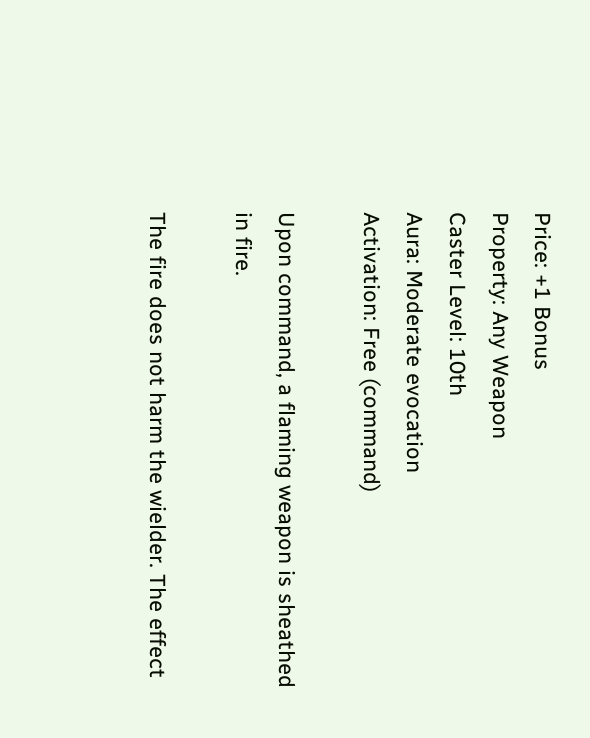Price: +1 Bonus
Property: Any Weapon
Caster Level: 10th
Aura: Moderate evocation
Activation: Free (command)

Upon command, a flaming weapon is sheathed in fire.

The fire does not harm the wielder. The effect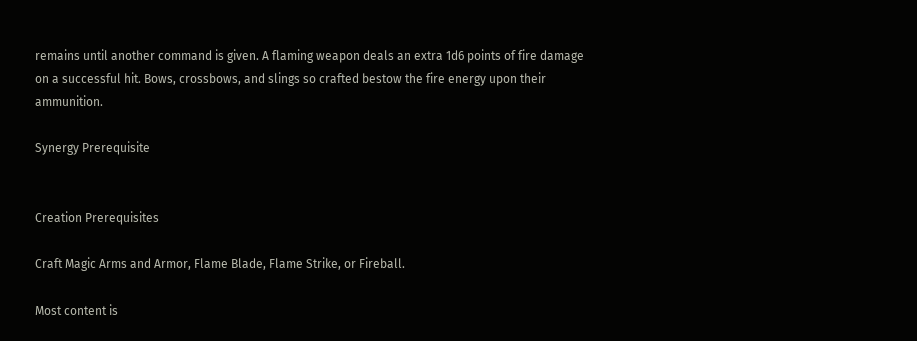remains until another command is given. A flaming weapon deals an extra 1d6 points of fire damage on a successful hit. Bows, crossbows, and slings so crafted bestow the fire energy upon their ammunition.

Synergy Prerequisite


Creation Prerequisites

Craft Magic Arms and Armor, Flame Blade, Flame Strike, or Fireball.

Most content is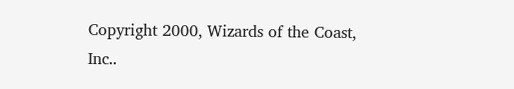Copyright 2000, Wizards of the Coast, Inc..